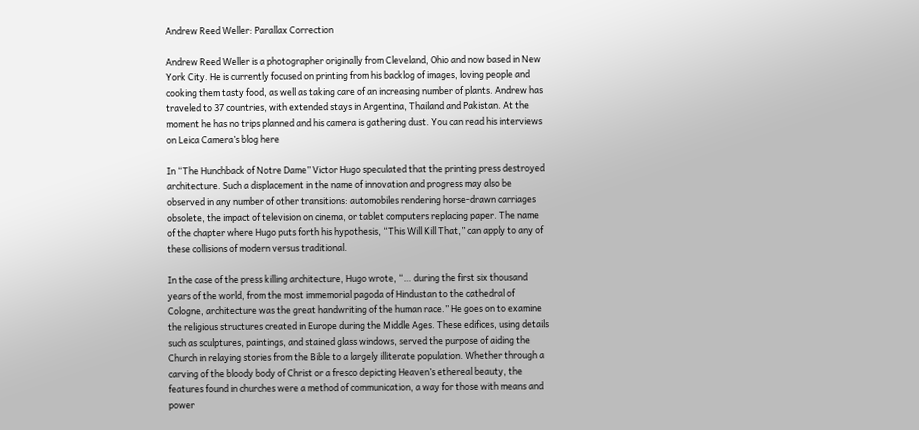Andrew Reed Weller: Parallax Correction

Andrew Reed Weller is a photographer originally from Cleveland, Ohio and now based in New York City. He is currently focused on printing from his backlog of images, loving people and cooking them tasty food, as well as taking care of an increasing number of plants. Andrew has traveled to 37 countries, with extended stays in Argentina, Thailand and Pakistan. At the moment he has no trips planned and his camera is gathering dust. You can read his interviews on Leica Camera’s blog here

In “The Hunchback of Notre Dame” Victor Hugo speculated that the printing press destroyed architecture. Such a displacement in the name of innovation and progress may also be observed in any number of other transitions: automobiles rendering horse-drawn carriages obsolete, the impact of television on cinema, or tablet computers replacing paper. The name of the chapter where Hugo puts forth his hypothesis, “This Will Kill That,” can apply to any of these collisions of modern versus traditional.

In the case of the press killing architecture, Hugo wrote, “… during the first six thousand years of the world, from the most immemorial pagoda of Hindustan to the cathedral of Cologne, architecture was the great handwriting of the human race.” He goes on to examine the religious structures created in Europe during the Middle Ages. These edifices, using details such as sculptures, paintings, and stained glass windows, served the purpose of aiding the Church in relaying stories from the Bible to a largely illiterate population. Whether through a carving of the bloody body of Christ or a fresco depicting Heaven’s ethereal beauty, the features found in churches were a method of communication, a way for those with means and power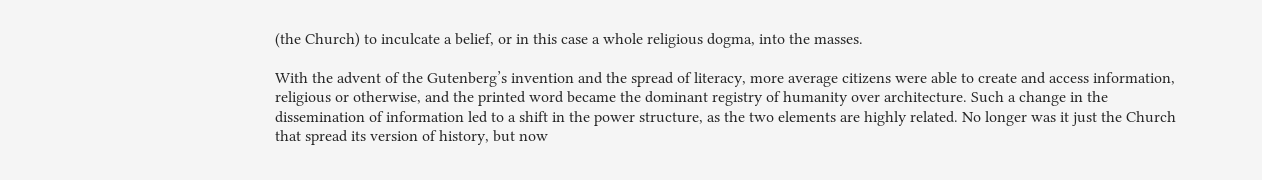(the Church) to inculcate a belief, or in this case a whole religious dogma, into the masses.

With the advent of the Gutenberg’s invention and the spread of literacy, more average citizens were able to create and access information, religious or otherwise, and the printed word became the dominant registry of humanity over architecture. Such a change in the dissemination of information led to a shift in the power structure, as the two elements are highly related. No longer was it just the Church that spread its version of history, but now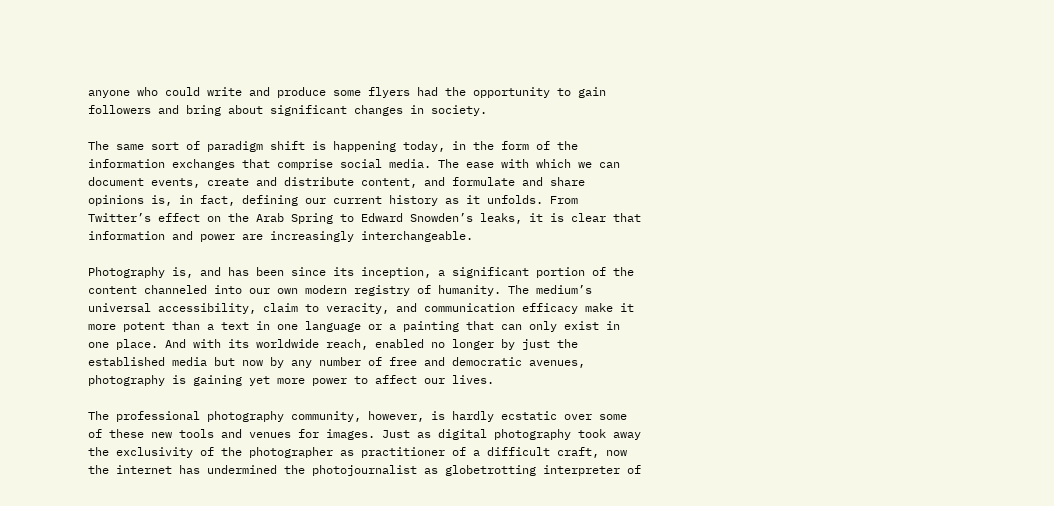anyone who could write and produce some flyers had the opportunity to gain followers and bring about significant changes in society.

The same sort of paradigm shift is happening today, in the form of the information exchanges that comprise social media. The ease with which we can document events, create and distribute content, and formulate and share opinions is, in fact, defining our current history as it unfolds. From Twitter’s effect on the Arab Spring to Edward Snowden’s leaks, it is clear that information and power are increasingly interchangeable.

Photography is, and has been since its inception, a significant portion of the content channeled into our own modern registry of humanity. The medium’s universal accessibility, claim to veracity, and communication efficacy make it more potent than a text in one language or a painting that can only exist in one place. And with its worldwide reach, enabled no longer by just the established media but now by any number of free and democratic avenues, photography is gaining yet more power to affect our lives.

The professional photography community, however, is hardly ecstatic over some of these new tools and venues for images. Just as digital photography took away the exclusivity of the photographer as practitioner of a difficult craft, now the internet has undermined the photojournalist as globetrotting interpreter of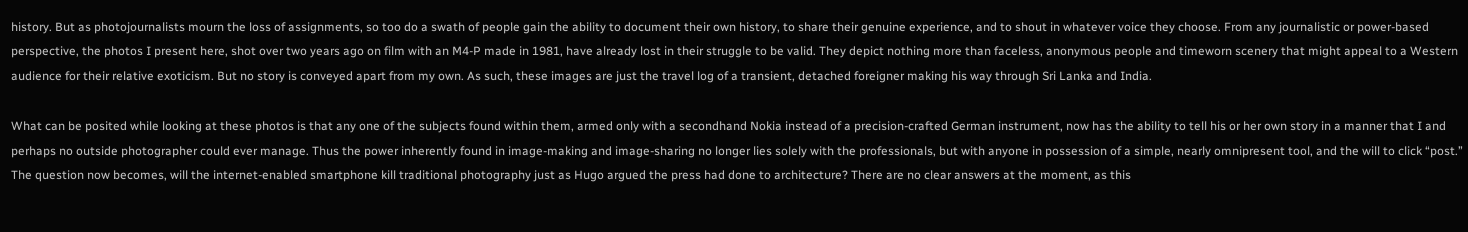history. But as photojournalists mourn the loss of assignments, so too do a swath of people gain the ability to document their own history, to share their genuine experience, and to shout in whatever voice they choose. From any journalistic or power-based perspective, the photos I present here, shot over two years ago on film with an M4-P made in 1981, have already lost in their struggle to be valid. They depict nothing more than faceless, anonymous people and timeworn scenery that might appeal to a Western audience for their relative exoticism. But no story is conveyed apart from my own. As such, these images are just the travel log of a transient, detached foreigner making his way through Sri Lanka and India.

What can be posited while looking at these photos is that any one of the subjects found within them, armed only with a secondhand Nokia instead of a precision-crafted German instrument, now has the ability to tell his or her own story in a manner that I and perhaps no outside photographer could ever manage. Thus the power inherently found in image-making and image-sharing no longer lies solely with the professionals, but with anyone in possession of a simple, nearly omnipresent tool, and the will to click “post.” The question now becomes, will the internet-enabled smartphone kill traditional photography just as Hugo argued the press had done to architecture? There are no clear answers at the moment, as this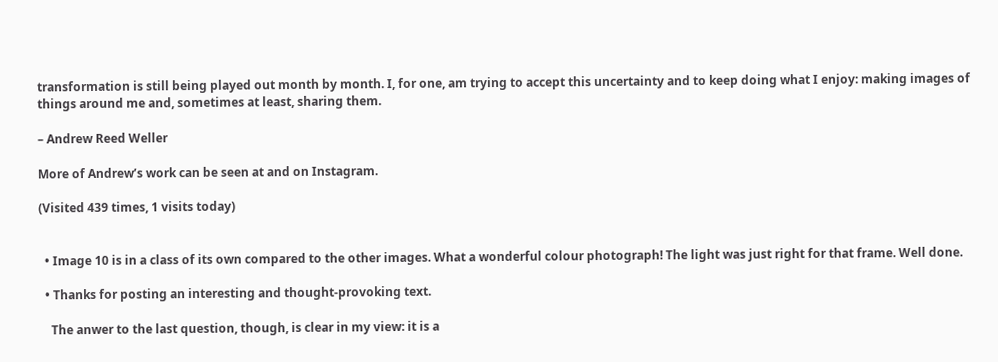transformation is still being played out month by month. I, for one, am trying to accept this uncertainty and to keep doing what I enjoy: making images of things around me and, sometimes at least, sharing them.

– Andrew Reed Weller

More of Andrew’s work can be seen at and on Instagram.

(Visited 439 times, 1 visits today)


  • Image 10 is in a class of its own compared to the other images. What a wonderful colour photograph! The light was just right for that frame. Well done.

  • Thanks for posting an interesting and thought-provoking text.

    The anwer to the last question, though, is clear in my view: it is a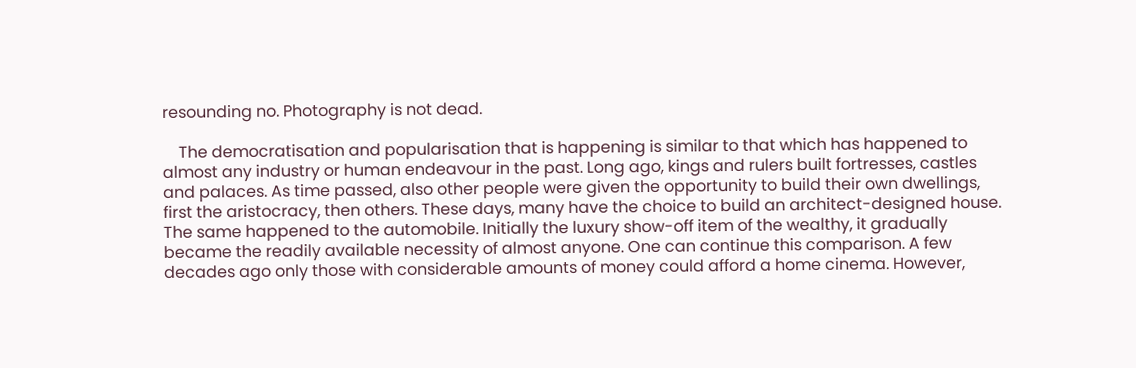resounding no. Photography is not dead.

    The democratisation and popularisation that is happening is similar to that which has happened to almost any industry or human endeavour in the past. Long ago, kings and rulers built fortresses, castles and palaces. As time passed, also other people were given the opportunity to build their own dwellings, first the aristocracy, then others. These days, many have the choice to build an architect-designed house. The same happened to the automobile. Initially the luxury show-off item of the wealthy, it gradually became the readily available necessity of almost anyone. One can continue this comparison. A few decades ago only those with considerable amounts of money could afford a home cinema. However,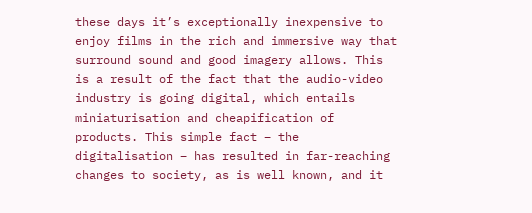these days it’s exceptionally inexpensive to enjoy films in the rich and immersive way that surround sound and good imagery allows. This is a result of the fact that the audio-video industry is going digital, which entails miniaturisation and cheapification of products. This simple fact – the digitalisation – has resulted in far-reaching changes to society, as is well known, and it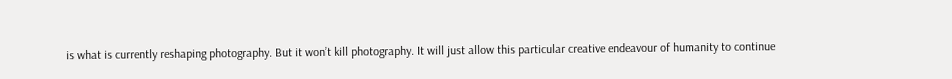is what is currently reshaping photography. But it won’t kill photography. It will just allow this particular creative endeavour of humanity to continue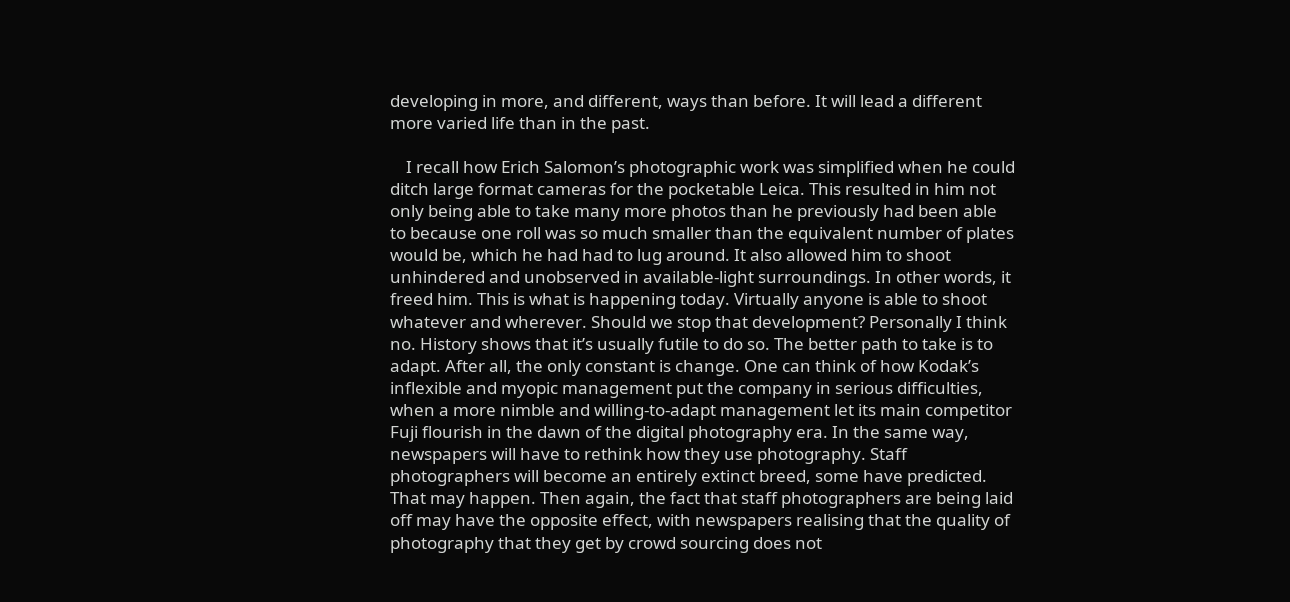developing in more, and different, ways than before. It will lead a different more varied life than in the past.

    I recall how Erich Salomon’s photographic work was simplified when he could ditch large format cameras for the pocketable Leica. This resulted in him not only being able to take many more photos than he previously had been able to because one roll was so much smaller than the equivalent number of plates would be, which he had had to lug around. It also allowed him to shoot unhindered and unobserved in available-light surroundings. In other words, it freed him. This is what is happening today. Virtually anyone is able to shoot whatever and wherever. Should we stop that development? Personally I think no. History shows that it’s usually futile to do so. The better path to take is to adapt. After all, the only constant is change. One can think of how Kodak’s inflexible and myopic management put the company in serious difficulties, when a more nimble and willing-to-adapt management let its main competitor Fuji flourish in the dawn of the digital photography era. In the same way, newspapers will have to rethink how they use photography. Staff photographers will become an entirely extinct breed, some have predicted. That may happen. Then again, the fact that staff photographers are being laid off may have the opposite effect, with newspapers realising that the quality of photography that they get by crowd sourcing does not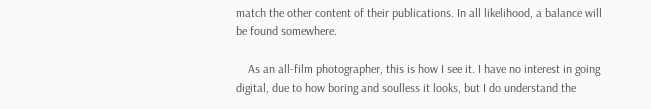match the other content of their publications. In all likelihood, a balance will be found somewhere.

    As an all-film photographer, this is how I see it. I have no interest in going digital, due to how boring and soulless it looks, but I do understand the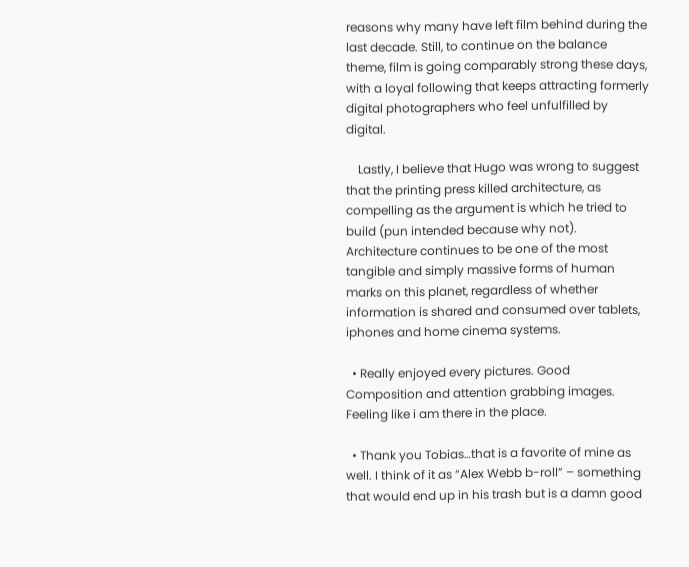reasons why many have left film behind during the last decade. Still, to continue on the balance theme, film is going comparably strong these days, with a loyal following that keeps attracting formerly digital photographers who feel unfulfilled by digital.

    Lastly, I believe that Hugo was wrong to suggest that the printing press killed architecture, as compelling as the argument is which he tried to build (pun intended because why not). Architecture continues to be one of the most tangible and simply massive forms of human marks on this planet, regardless of whether information is shared and consumed over tablets, iphones and home cinema systems.

  • Really enjoyed every pictures. Good Composition and attention grabbing images. Feeling like i am there in the place.

  • Thank you Tobias…that is a favorite of mine as well. I think of it as “Alex Webb b-roll” – something that would end up in his trash but is a damn good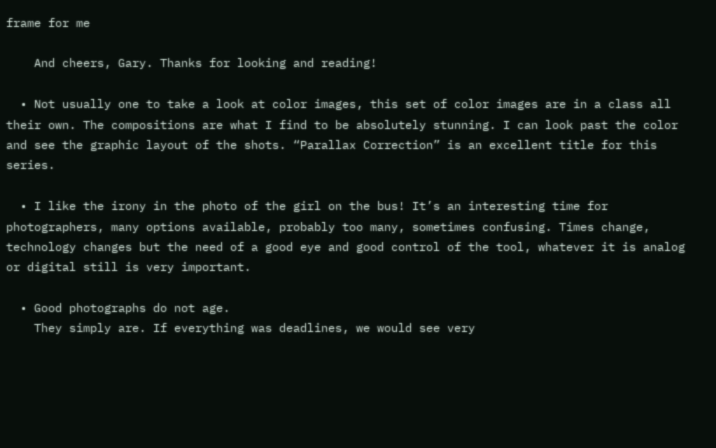frame for me

    And cheers, Gary. Thanks for looking and reading!

  • Not usually one to take a look at color images, this set of color images are in a class all their own. The compositions are what I find to be absolutely stunning. I can look past the color and see the graphic layout of the shots. “Parallax Correction” is an excellent title for this series.

  • I like the irony in the photo of the girl on the bus! It’s an interesting time for photographers, many options available, probably too many, sometimes confusing. Times change, technology changes but the need of a good eye and good control of the tool, whatever it is analog or digital still is very important.

  • Good photographs do not age.
    They simply are. If everything was deadlines, we would see very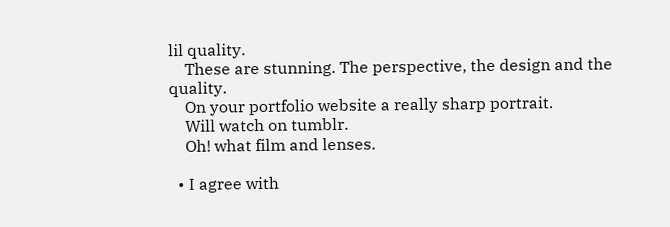lil quality.
    These are stunning. The perspective, the design and the quality.
    On your portfolio website a really sharp portrait.
    Will watch on tumblr.
    Oh! what film and lenses.

  • I agree with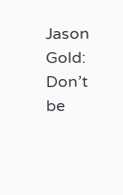Jason Gold: Don’t be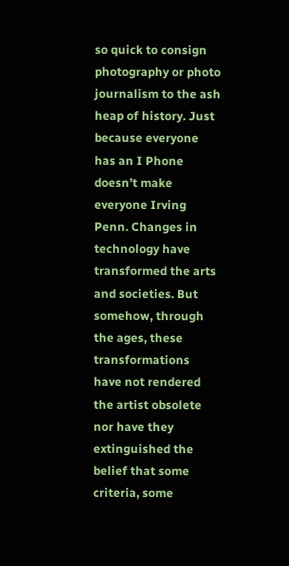so quick to consign photography or photo journalism to the ash heap of history. Just because everyone has an I Phone doesn’t make everyone Irving Penn. Changes in technology have transformed the arts and societies. But somehow, through the ages, these transformations have not rendered the artist obsolete nor have they extinguished the belief that some criteria, some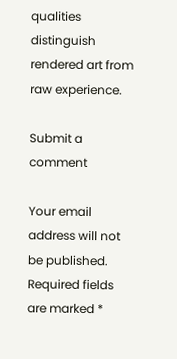qualities distinguish rendered art from raw experience.

Submit a comment

Your email address will not be published. Required fields are marked *